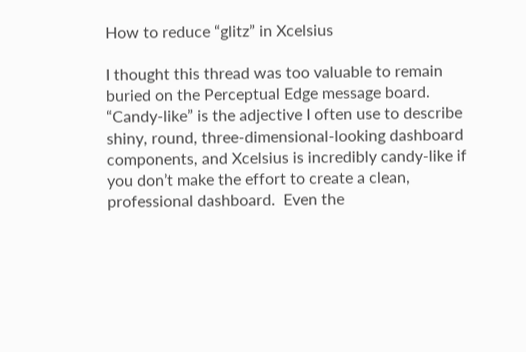How to reduce “glitz” in Xcelsius

I thought this thread was too valuable to remain buried on the Perceptual Edge message board.  “Candy-like” is the adjective I often use to describe shiny, round, three-dimensional-looking dashboard components, and Xcelsius is incredibly candy-like if you don’t make the effort to create a clean, professional dashboard.  Even the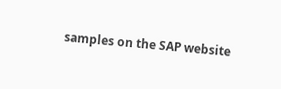samples on the SAP website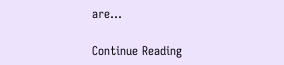are…

Continue Reading